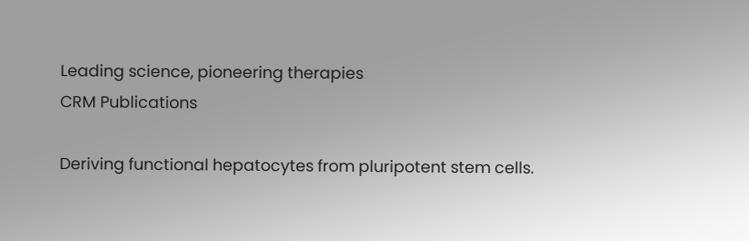Leading science, pioneering therapies
CRM Publications

Deriving functional hepatocytes from pluripotent stem cells.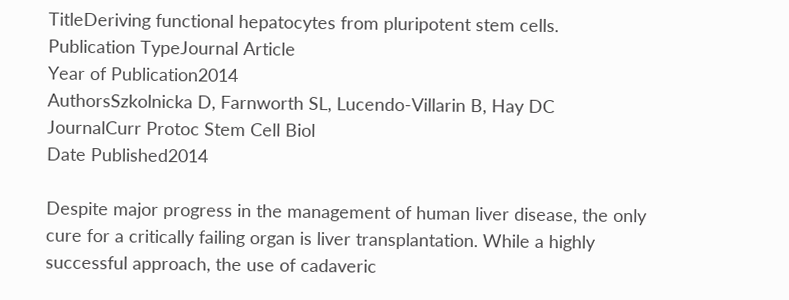TitleDeriving functional hepatocytes from pluripotent stem cells.
Publication TypeJournal Article
Year of Publication2014
AuthorsSzkolnicka D, Farnworth SL, Lucendo-Villarin B, Hay DC
JournalCurr Protoc Stem Cell Biol
Date Published2014

Despite major progress in the management of human liver disease, the only cure for a critically failing organ is liver transplantation. While a highly successful approach, the use of cadaveric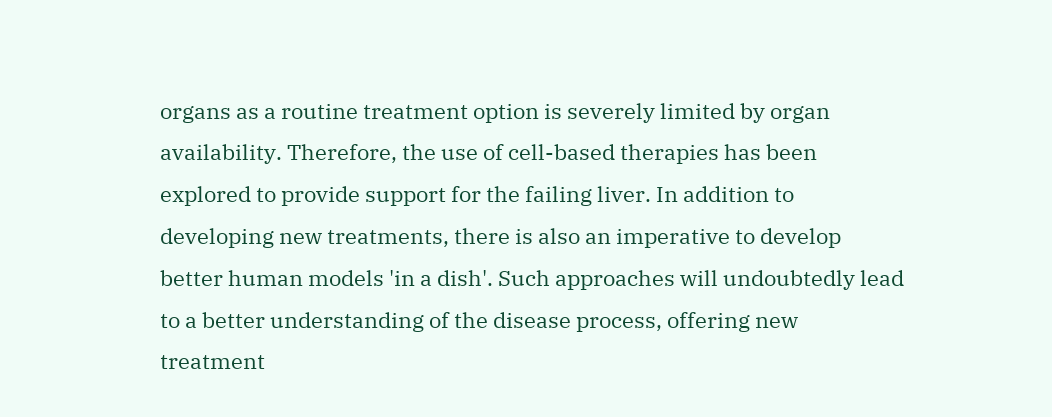organs as a routine treatment option is severely limited by organ availability. Therefore, the use of cell-based therapies has been explored to provide support for the failing liver. In addition to developing new treatments, there is also an imperative to develop better human models 'in a dish'. Such approaches will undoubtedly lead to a better understanding of the disease process, offering new treatment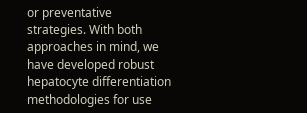or preventative strategies. With both approaches in mind, we have developed robust hepatocyte differentiation methodologies for use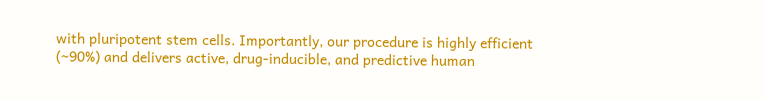with pluripotent stem cells. Importantly, our procedure is highly efficient (∼90%) and delivers active, drug-inducible, and predictive human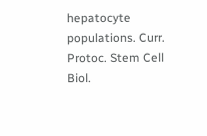hepatocyte populations. Curr. Protoc. Stem Cell Biol.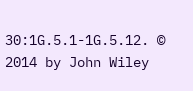30:1G.5.1-1G.5.12. © 2014 by John Wiley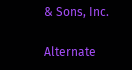& Sons, Inc.

Alternate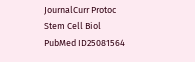JournalCurr Protoc Stem Cell Biol
PubMed ID25081564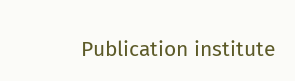Publication institute